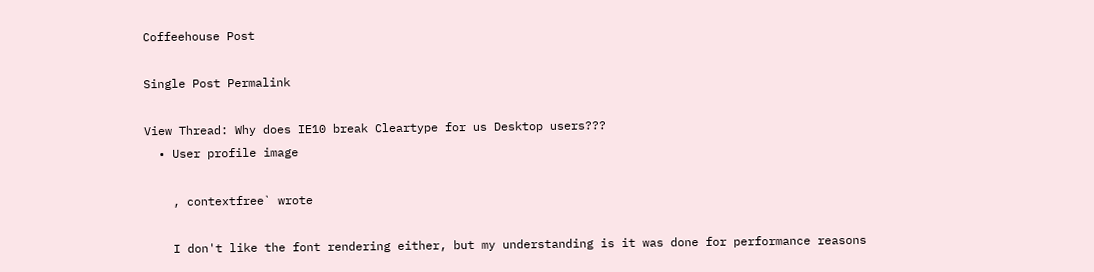Coffeehouse Post

Single Post Permalink

View Thread: Why does IE10 break Cleartype for us Desktop users???
  • User profile image

    , contextfree` wrote

    I don't like the font rendering either, but my understanding is it was done for performance reasons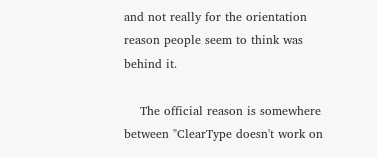and not really for the orientation reason people seem to think was behind it.

    The official reason is somewhere between "ClearType doesn't work on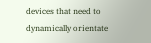devices that need to dynamically orientate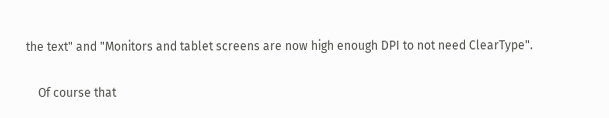the text" and "Monitors and tablet screens are now high enough DPI to not need ClearType".

    Of course that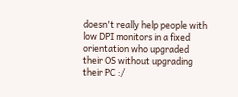doesn't really help people with low DPI monitors in a fixed orientation who upgraded their OS without upgrading their PC :/